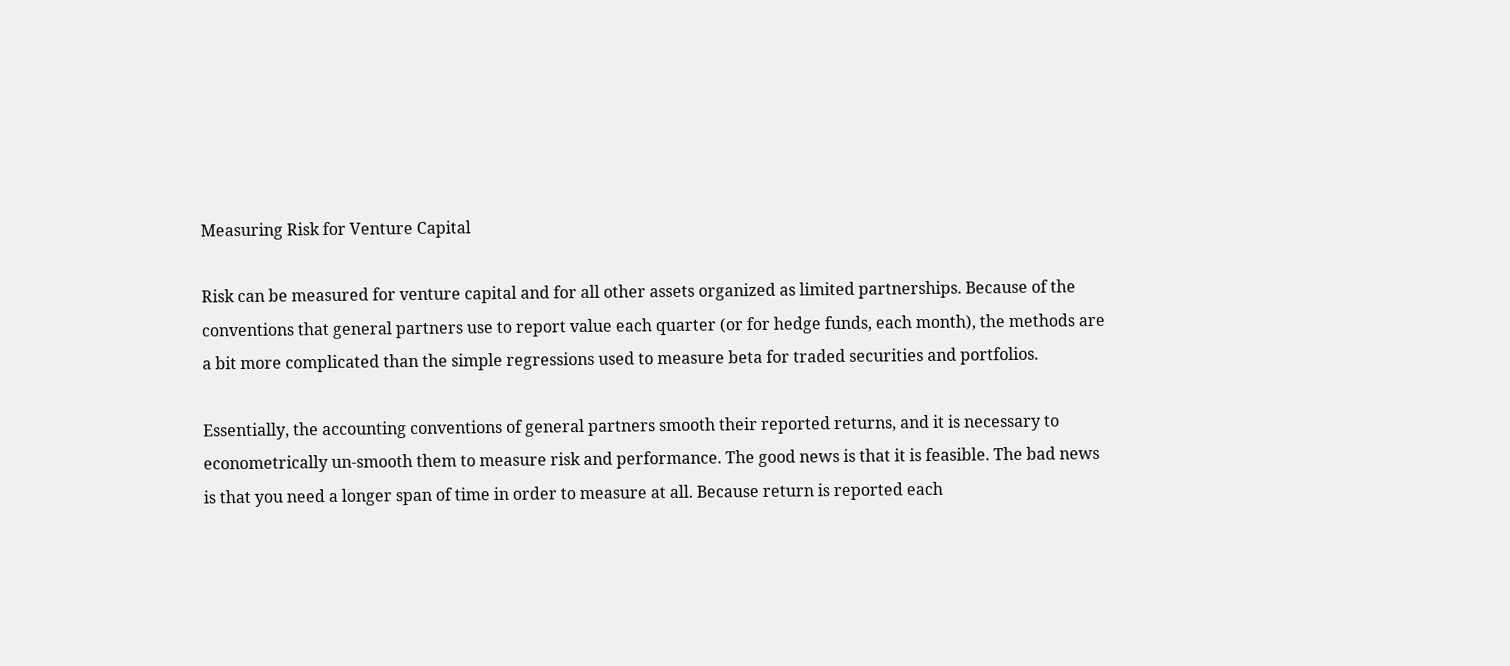Measuring Risk for Venture Capital

Risk can be measured for venture capital and for all other assets organized as limited partnerships. Because of the conventions that general partners use to report value each quarter (or for hedge funds, each month), the methods are a bit more complicated than the simple regressions used to measure beta for traded securities and portfolios.

Essentially, the accounting conventions of general partners smooth their reported returns, and it is necessary to econometrically un-smooth them to measure risk and performance. The good news is that it is feasible. The bad news is that you need a longer span of time in order to measure at all. Because return is reported each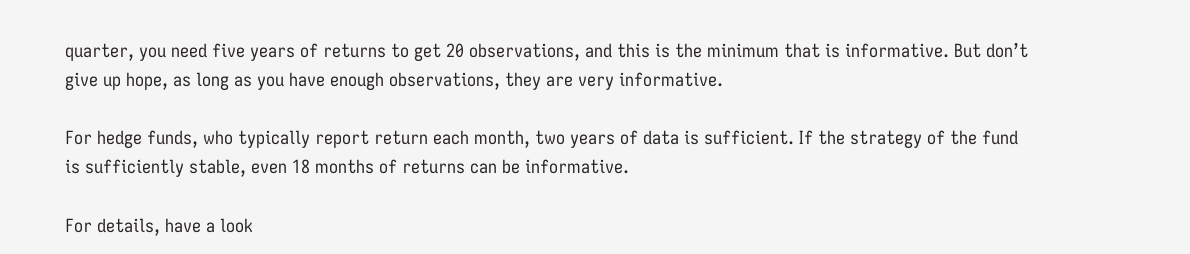quarter, you need five years of returns to get 20 observations, and this is the minimum that is informative. But don’t give up hope, as long as you have enough observations, they are very informative.

For hedge funds, who typically report return each month, two years of data is sufficient. If the strategy of the fund is sufficiently stable, even 18 months of returns can be informative.

For details, have a look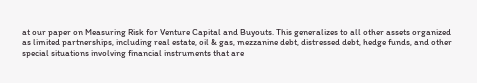at our paper on Measuring Risk for Venture Capital and Buyouts. This generalizes to all other assets organized as limited partnerships, including real estate, oil & gas, mezzanine debt, distressed debt, hedge funds, and other special situations involving financial instruments that are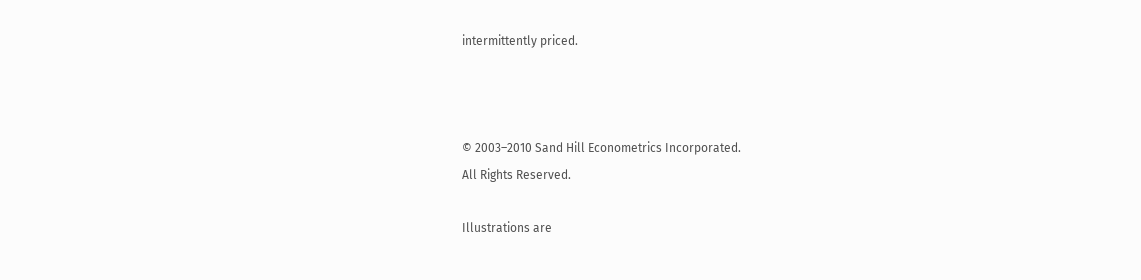intermittently priced.



© 2003–2010 Sand Hill Econometrics Incorporated.
All Rights Reserved.

Illustrations are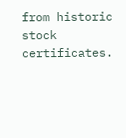from historic stock certificates.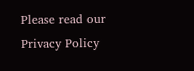Please read our Privacy Policy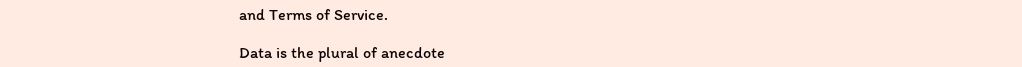and Terms of Service.

Data is the plural of anecdote